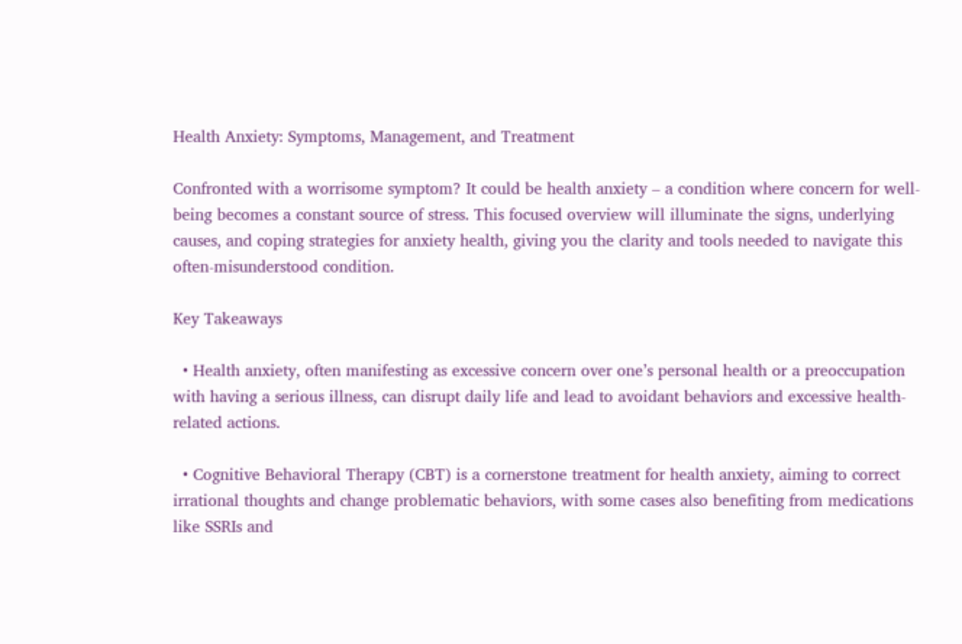Health Anxiety: Symptoms, Management, and Treatment

Confronted with a worrisome symptom? It could be health anxiety – a condition where concern for well-being becomes a constant source of stress. This focused overview will illuminate the signs, underlying causes, and coping strategies for anxiety health, giving you the clarity and tools needed to navigate this often-misunderstood condition.

Key Takeaways

  • Health anxiety, often manifesting as excessive concern over one’s personal health or a preoccupation with having a serious illness, can disrupt daily life and lead to avoidant behaviors and excessive health-related actions.

  • Cognitive Behavioral Therapy (CBT) is a cornerstone treatment for health anxiety, aiming to correct irrational thoughts and change problematic behaviors, with some cases also benefiting from medications like SSRIs and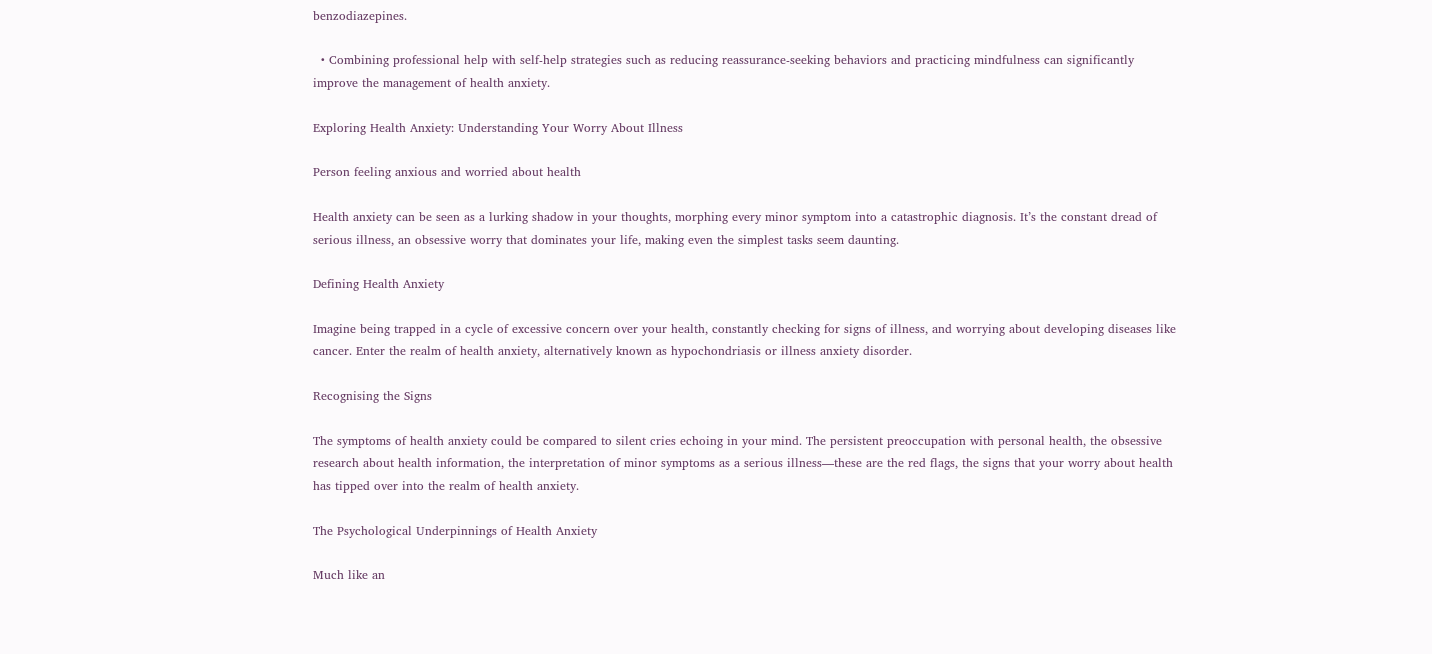benzodiazepines.

  • Combining professional help with self-help strategies such as reducing reassurance-seeking behaviors and practicing mindfulness can significantly improve the management of health anxiety.

Exploring Health Anxiety: Understanding Your Worry About Illness

Person feeling anxious and worried about health

Health anxiety can be seen as a lurking shadow in your thoughts, morphing every minor symptom into a catastrophic diagnosis. It’s the constant dread of serious illness, an obsessive worry that dominates your life, making even the simplest tasks seem daunting.

Defining Health Anxiety

Imagine being trapped in a cycle of excessive concern over your health, constantly checking for signs of illness, and worrying about developing diseases like cancer. Enter the realm of health anxiety, alternatively known as hypochondriasis or illness anxiety disorder.

Recognising the Signs

The symptoms of health anxiety could be compared to silent cries echoing in your mind. The persistent preoccupation with personal health, the obsessive research about health information, the interpretation of minor symptoms as a serious illness—these are the red flags, the signs that your worry about health has tipped over into the realm of health anxiety.

The Psychological Underpinnings of Health Anxiety

Much like an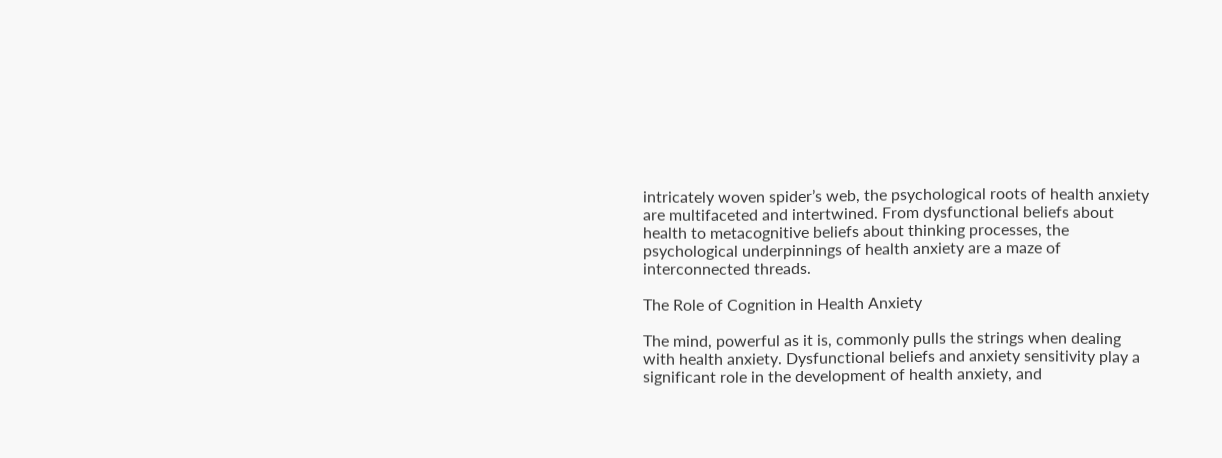intricately woven spider’s web, the psychological roots of health anxiety are multifaceted and intertwined. From dysfunctional beliefs about health to metacognitive beliefs about thinking processes, the psychological underpinnings of health anxiety are a maze of interconnected threads.

The Role of Cognition in Health Anxiety

The mind, powerful as it is, commonly pulls the strings when dealing with health anxiety. Dysfunctional beliefs and anxiety sensitivity play a significant role in the development of health anxiety, and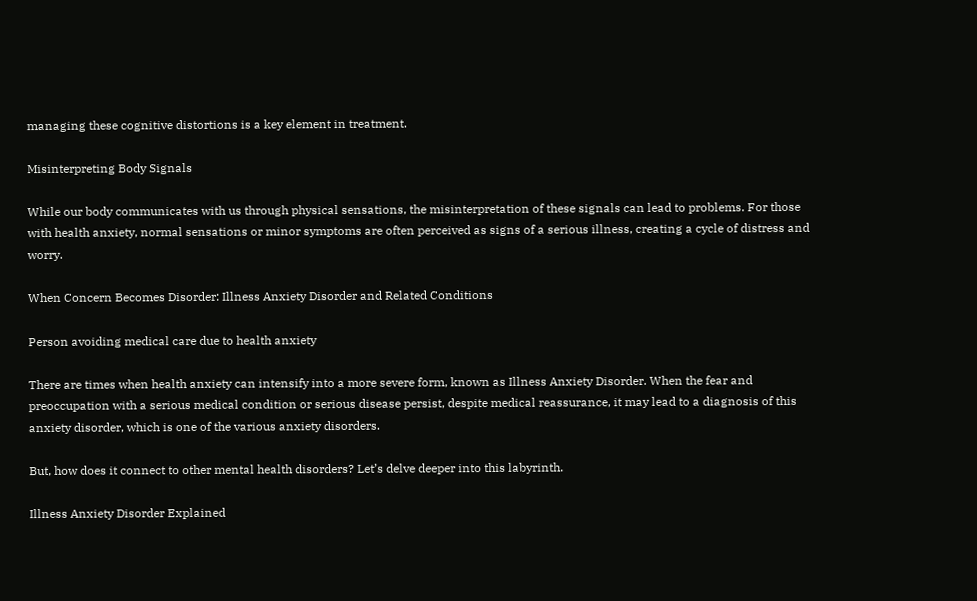managing these cognitive distortions is a key element in treatment.

Misinterpreting Body Signals

While our body communicates with us through physical sensations, the misinterpretation of these signals can lead to problems. For those with health anxiety, normal sensations or minor symptoms are often perceived as signs of a serious illness, creating a cycle of distress and worry.

When Concern Becomes Disorder: Illness Anxiety Disorder and Related Conditions

Person avoiding medical care due to health anxiety

There are times when health anxiety can intensify into a more severe form, known as Illness Anxiety Disorder. When the fear and preoccupation with a serious medical condition or serious disease persist, despite medical reassurance, it may lead to a diagnosis of this anxiety disorder, which is one of the various anxiety disorders.

But, how does it connect to other mental health disorders? Let’s delve deeper into this labyrinth.

Illness Anxiety Disorder Explained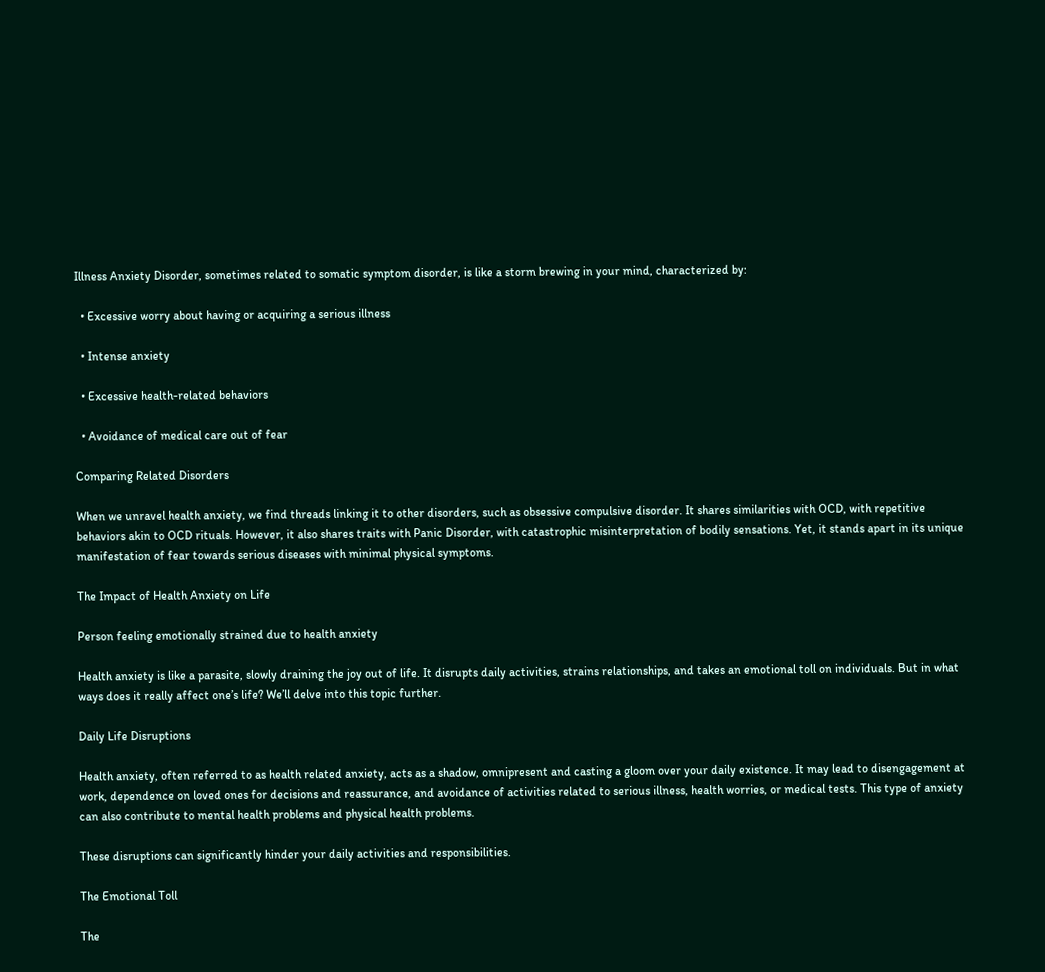Illness Anxiety Disorder, sometimes related to somatic symptom disorder, is like a storm brewing in your mind, characterized by:

  • Excessive worry about having or acquiring a serious illness

  • Intense anxiety

  • Excessive health-related behaviors

  • Avoidance of medical care out of fear

Comparing Related Disorders

When we unravel health anxiety, we find threads linking it to other disorders, such as obsessive compulsive disorder. It shares similarities with OCD, with repetitive behaviors akin to OCD rituals. However, it also shares traits with Panic Disorder, with catastrophic misinterpretation of bodily sensations. Yet, it stands apart in its unique manifestation of fear towards serious diseases with minimal physical symptoms.

The Impact of Health Anxiety on Life

Person feeling emotionally strained due to health anxiety

Health anxiety is like a parasite, slowly draining the joy out of life. It disrupts daily activities, strains relationships, and takes an emotional toll on individuals. But in what ways does it really affect one’s life? We’ll delve into this topic further.

Daily Life Disruptions

Health anxiety, often referred to as health related anxiety, acts as a shadow, omnipresent and casting a gloom over your daily existence. It may lead to disengagement at work, dependence on loved ones for decisions and reassurance, and avoidance of activities related to serious illness, health worries, or medical tests. This type of anxiety can also contribute to mental health problems and physical health problems.

These disruptions can significantly hinder your daily activities and responsibilities.

The Emotional Toll

The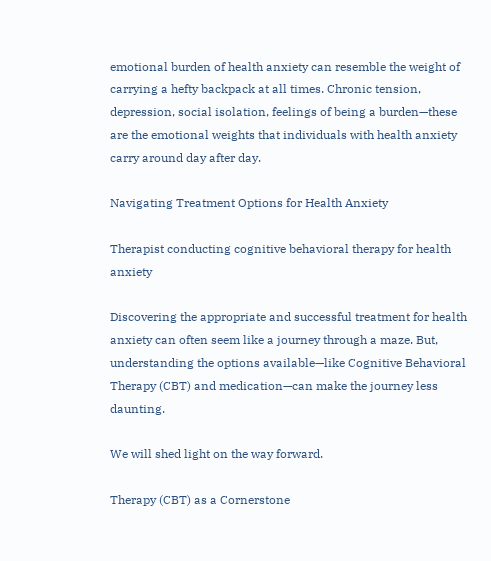emotional burden of health anxiety can resemble the weight of carrying a hefty backpack at all times. Chronic tension, depression, social isolation, feelings of being a burden—these are the emotional weights that individuals with health anxiety carry around day after day.

Navigating Treatment Options for Health Anxiety

Therapist conducting cognitive behavioral therapy for health anxiety

Discovering the appropriate and successful treatment for health anxiety can often seem like a journey through a maze. But, understanding the options available—like Cognitive Behavioral Therapy (CBT) and medication—can make the journey less daunting.

We will shed light on the way forward.

Therapy (CBT) as a Cornerstone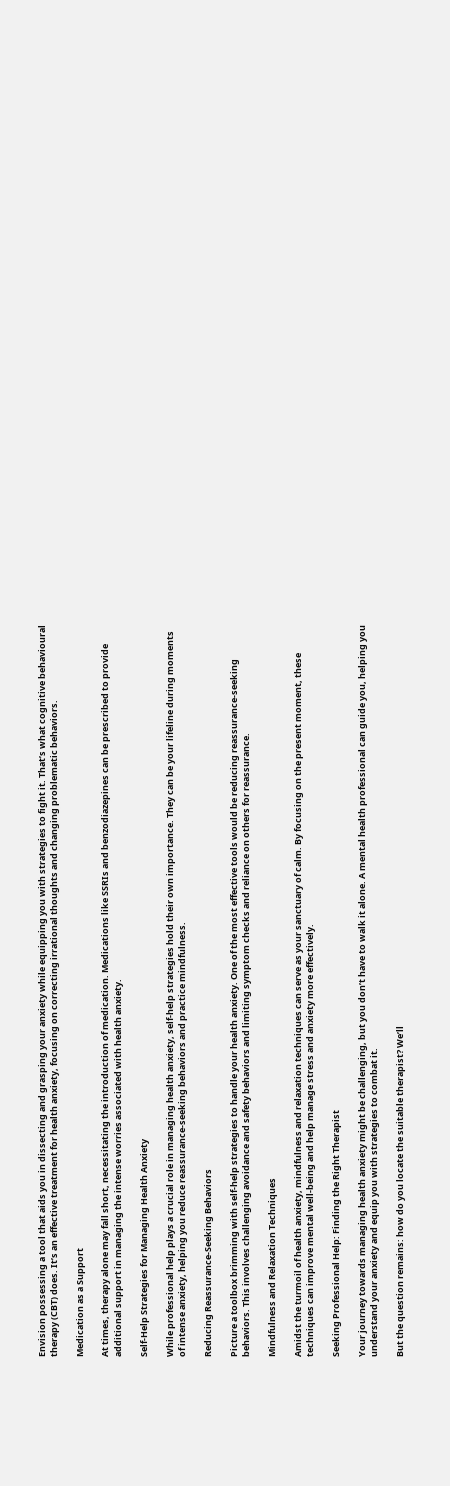Envision possessing a tool that aids you in dissecting and grasping your anxiety while equipping you with strategies to fight it. That’s what cognitive behavioural therapy (CBT) does. It’s an effective treatment for health anxiety, focusing on correcting irrational thoughts and changing problematic behaviors.

Medication as a Support

At times, therapy alone may fall short, necessitating the introduction of medication. Medications like SSRIs and benzodiazepines can be prescribed to provide additional support in managing the intense worries associated with health anxiety.

Self-Help Strategies for Managing Health Anxiety

While professional help plays a crucial role in managing health anxiety, self-help strategies hold their own importance. They can be your lifeline during moments of intense anxiety, helping you reduce reassurance-seeking behaviors and practice mindfulness.

Reducing Reassurance-Seeking Behaviors

Picture a toolbox brimming with self-help strategies to handle your health anxiety. One of the most effective tools would be reducing reassurance-seeking behaviors. This involves challenging avoidance and safety behaviors and limiting symptom checks and reliance on others for reassurance.

Mindfulness and Relaxation Techniques

Amidst the turmoil of health anxiety, mindfulness and relaxation techniques can serve as your sanctuary of calm. By focusing on the present moment, these techniques can improve mental well-being and help manage stress and anxiety more effectively.

Seeking Professional Help: Finding the Right Therapist

Your journey towards managing health anxiety might be challenging, but you don’t have to walk it alone. A mental health professional can guide you, helping you understand your anxiety and equip you with strategies to combat it.

But the question remains: how do you locate the suitable therapist? We’ll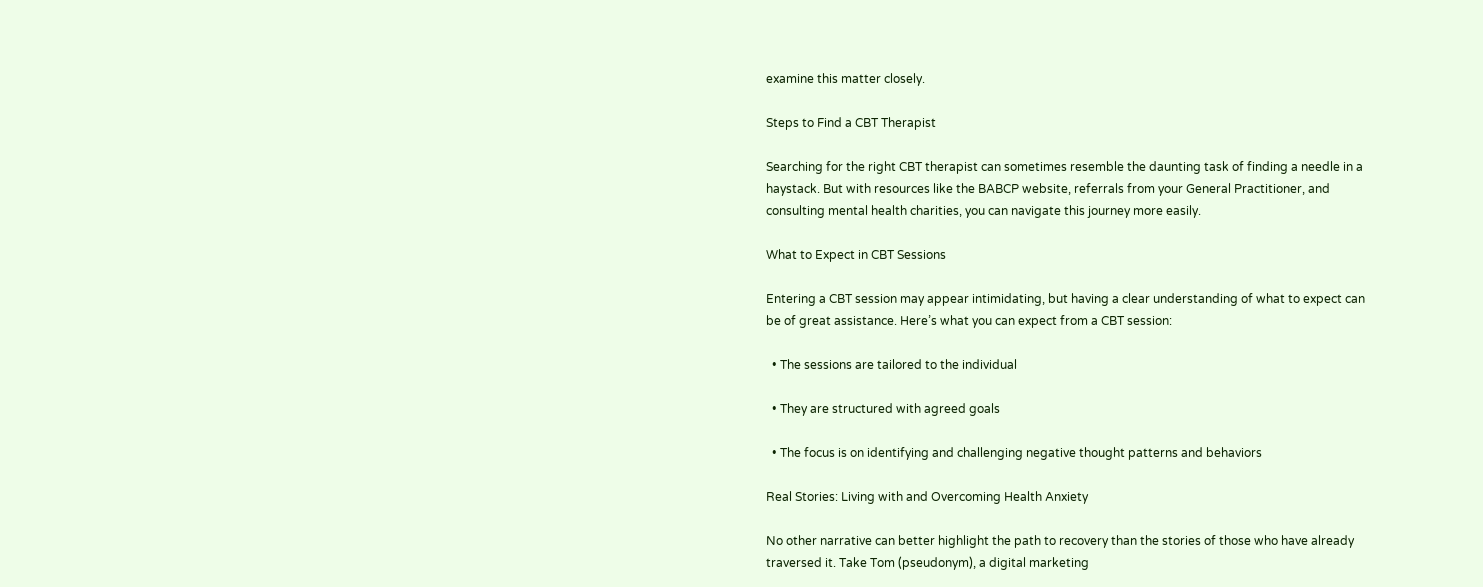examine this matter closely.

Steps to Find a CBT Therapist

Searching for the right CBT therapist can sometimes resemble the daunting task of finding a needle in a haystack. But with resources like the BABCP website, referrals from your General Practitioner, and consulting mental health charities, you can navigate this journey more easily.

What to Expect in CBT Sessions

Entering a CBT session may appear intimidating, but having a clear understanding of what to expect can be of great assistance. Here’s what you can expect from a CBT session:

  • The sessions are tailored to the individual

  • They are structured with agreed goals

  • The focus is on identifying and challenging negative thought patterns and behaviors

Real Stories: Living with and Overcoming Health Anxiety

No other narrative can better highlight the path to recovery than the stories of those who have already traversed it. Take Tom (pseudonym), a digital marketing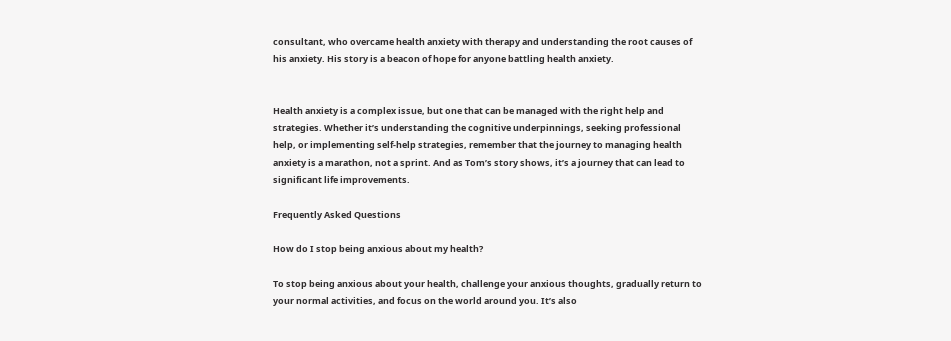consultant, who overcame health anxiety with therapy and understanding the root causes of his anxiety. His story is a beacon of hope for anyone battling health anxiety.


Health anxiety is a complex issue, but one that can be managed with the right help and strategies. Whether it’s understanding the cognitive underpinnings, seeking professional help, or implementing self-help strategies, remember that the journey to managing health anxiety is a marathon, not a sprint. And as Tom’s story shows, it’s a journey that can lead to significant life improvements.

Frequently Asked Questions

How do I stop being anxious about my health?

To stop being anxious about your health, challenge your anxious thoughts, gradually return to your normal activities, and focus on the world around you. It’s also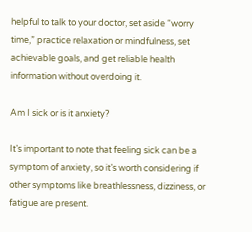helpful to talk to your doctor, set aside “worry time,” practice relaxation or mindfulness, set achievable goals, and get reliable health information without overdoing it.

Am I sick or is it anxiety?

It’s important to note that feeling sick can be a symptom of anxiety, so it’s worth considering if other symptoms like breathlessness, dizziness, or fatigue are present.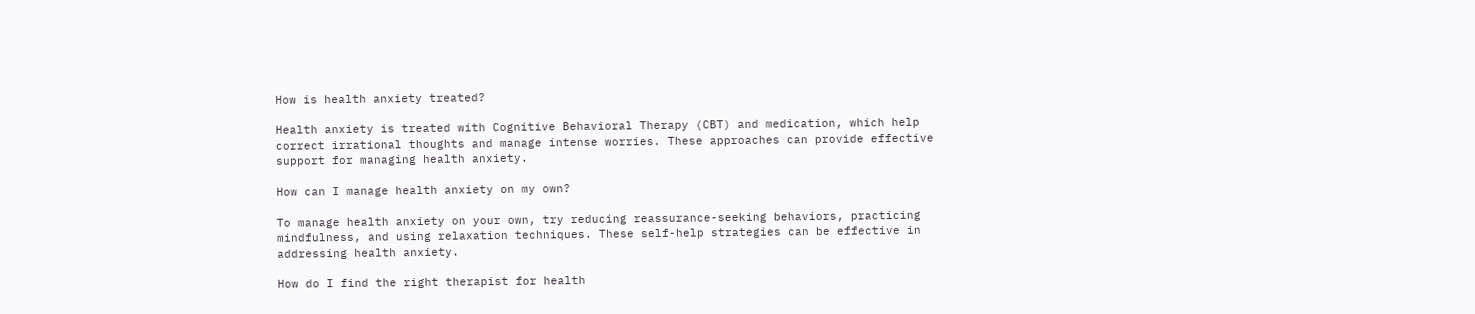How is health anxiety treated?

Health anxiety is treated with Cognitive Behavioral Therapy (CBT) and medication, which help correct irrational thoughts and manage intense worries. These approaches can provide effective support for managing health anxiety.

How can I manage health anxiety on my own?

To manage health anxiety on your own, try reducing reassurance-seeking behaviors, practicing mindfulness, and using relaxation techniques. These self-help strategies can be effective in addressing health anxiety.

How do I find the right therapist for health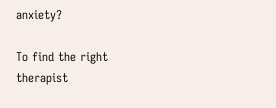anxiety?

To find the right therapist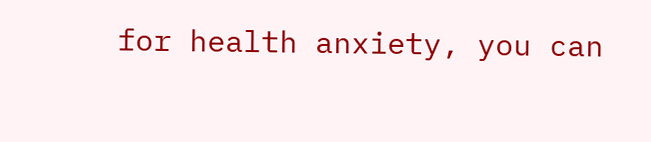for health anxiety, you can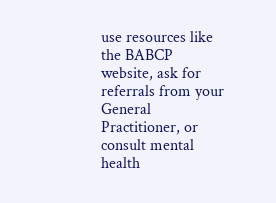use resources like the BABCP website, ask for referrals from your General Practitioner, or consult mental health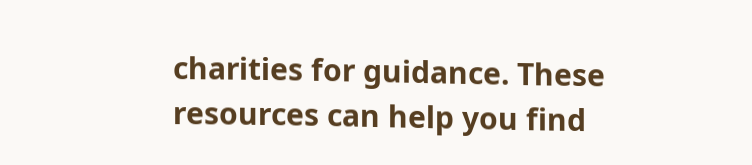charities for guidance. These resources can help you find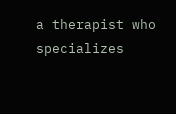a therapist who specializes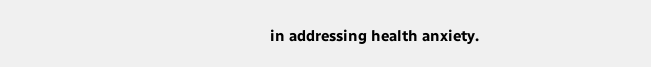in addressing health anxiety.